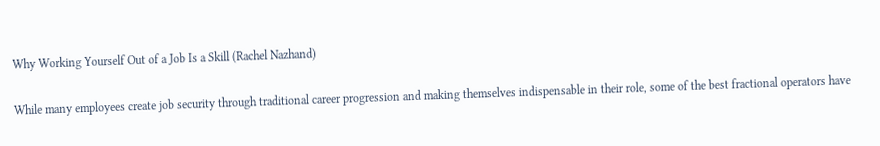Why Working Yourself Out of a Job Is a Skill (Rachel Nazhand)

While many employees create job security through traditional career progression and making themselves indispensable in their role, some of the best fractional operators have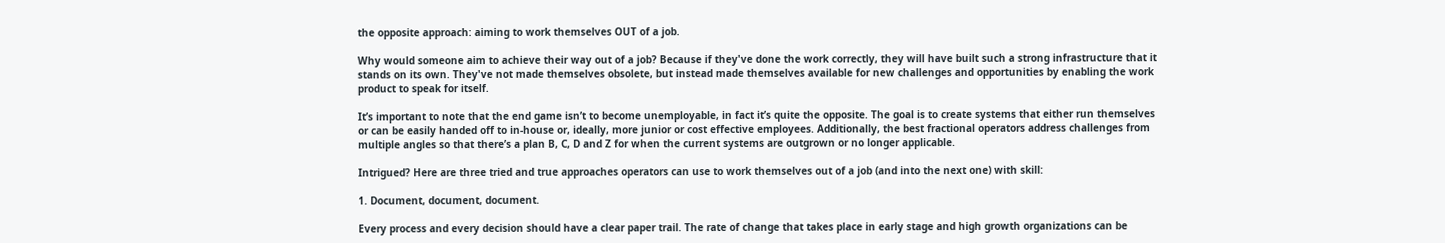the opposite approach: aiming to work themselves OUT of a job.

Why would someone aim to achieve their way out of a job? Because if they've done the work correctly, they will have built such a strong infrastructure that it stands on its own. They've not made themselves obsolete, but instead made themselves available for new challenges and opportunities by enabling the work product to speak for itself.

It’s important to note that the end game isn’t to become unemployable, in fact it’s quite the opposite. The goal is to create systems that either run themselves or can be easily handed off to in-house or, ideally, more junior or cost effective employees. Additionally, the best fractional operators address challenges from multiple angles so that there’s a plan B, C, D and Z for when the current systems are outgrown or no longer applicable.

Intrigued? Here are three tried and true approaches operators can use to work themselves out of a job (and into the next one) with skill:

1. Document, document, document.

Every process and every decision should have a clear paper trail. The rate of change that takes place in early stage and high growth organizations can be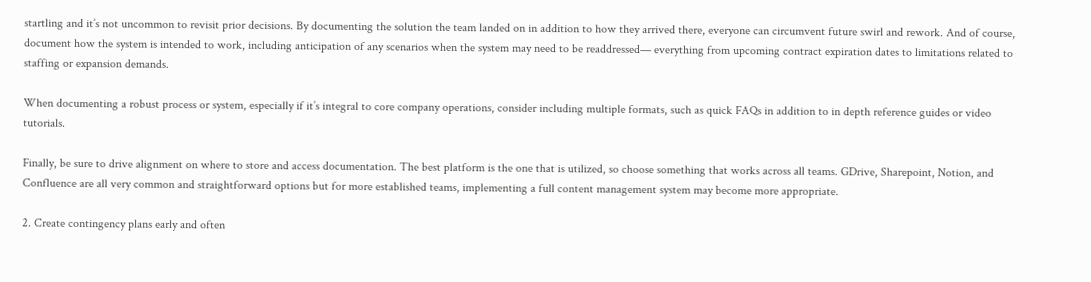startling and it’s not uncommon to revisit prior decisions. By documenting the solution the team landed on in addition to how they arrived there, everyone can circumvent future swirl and rework. And of course, document how the system is intended to work, including anticipation of any scenarios when the system may need to be readdressed— everything from upcoming contract expiration dates to limitations related to staffing or expansion demands.

When documenting a robust process or system, especially if it’s integral to core company operations, consider including multiple formats, such as quick FAQs in addition to in depth reference guides or video tutorials.

Finally, be sure to drive alignment on where to store and access documentation. The best platform is the one that is utilized, so choose something that works across all teams. GDrive, Sharepoint, Notion, and Confluence are all very common and straightforward options but for more established teams, implementing a full content management system may become more appropriate.

2. Create contingency plans early and often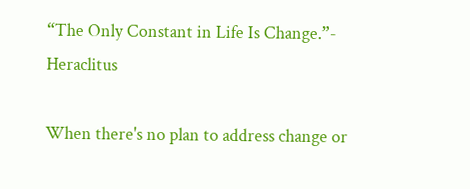“The Only Constant in Life Is Change.”- Heraclitus

When there's no plan to address change or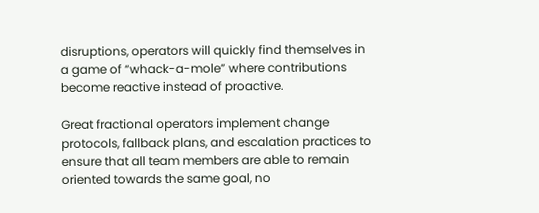disruptions, operators will quickly find themselves in a game of “whack-a-mole” where contributions become reactive instead of proactive.

Great fractional operators implement change protocols, fallback plans, and escalation practices to ensure that all team members are able to remain oriented towards the same goal, no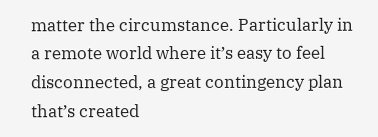matter the circumstance. Particularly in a remote world where it’s easy to feel disconnected, a great contingency plan that’s created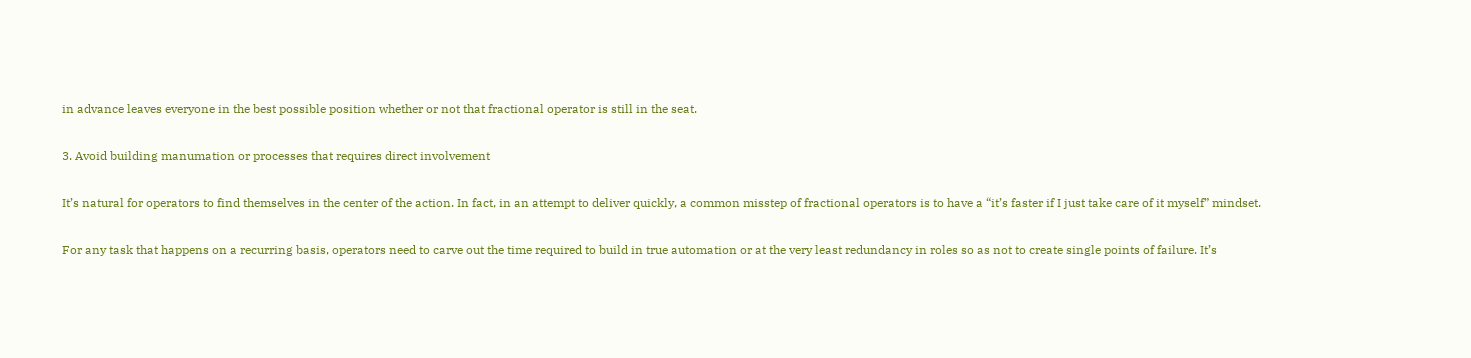in advance leaves everyone in the best possible position whether or not that fractional operator is still in the seat.

3. Avoid building manumation or processes that requires direct involvement

It’s natural for operators to find themselves in the center of the action. In fact, in an attempt to deliver quickly, a common misstep of fractional operators is to have a “it’s faster if I just take care of it myself” mindset.

For any task that happens on a recurring basis, operators need to carve out the time required to build in true automation or at the very least redundancy in roles so as not to create single points of failure. It’s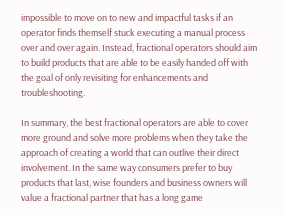impossible to move on to new and impactful tasks if an operator finds themself stuck executing a manual process over and over again. Instead, fractional operators should aim to build products that are able to be easily handed off with the goal of only revisiting for enhancements and troubleshooting.

In summary, the best fractional operators are able to cover more ground and solve more problems when they take the approach of creating a world that can outlive their direct involvement. In the same way consumers prefer to buy products that last, wise founders and business owners will value a fractional partner that has a long game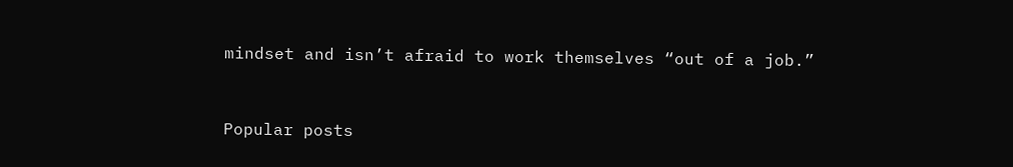mindset and isn’t afraid to work themselves “out of a job.”


Popular posts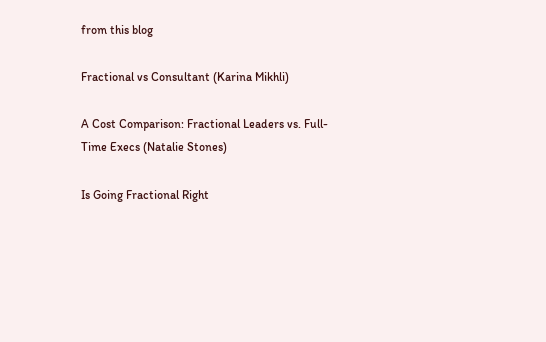from this blog

Fractional vs Consultant (Karina Mikhli)

A Cost Comparison: Fractional Leaders vs. Full-Time Execs (Natalie Stones)

Is Going Fractional Right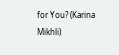for You? (Karina Mikhli)